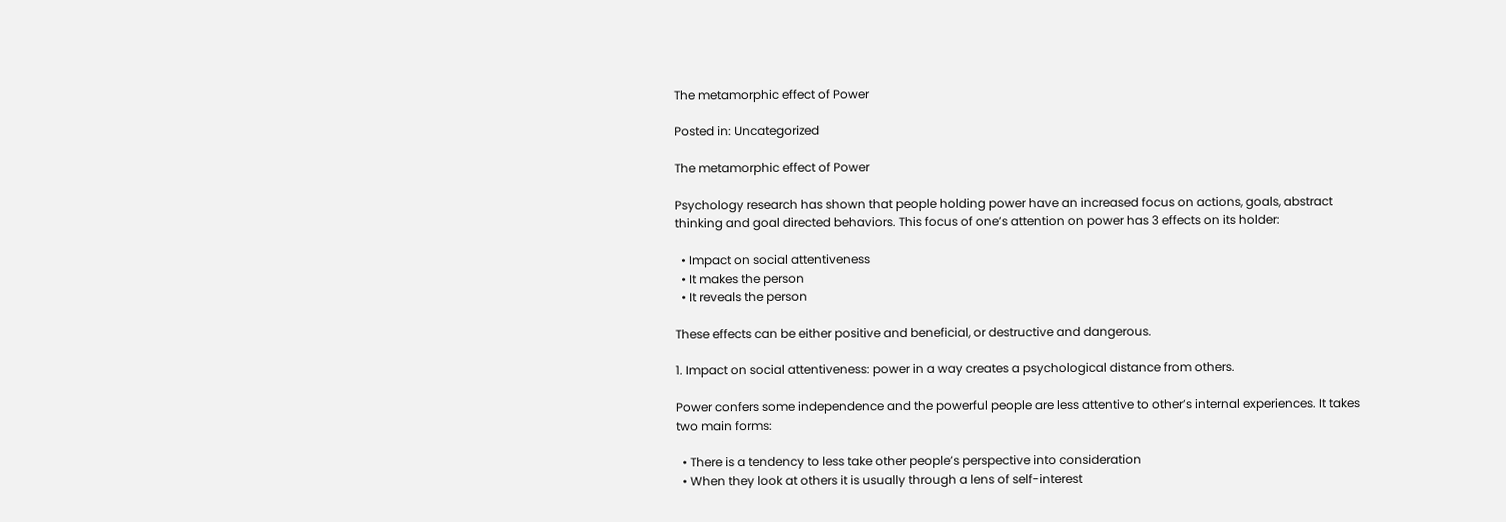The metamorphic effect of Power

Posted in: Uncategorized

The metamorphic effect of Power

Psychology research has shown that people holding power have an increased focus on actions, goals, abstract thinking and goal directed behaviors. This focus of one’s attention on power has 3 effects on its holder:

  • Impact on social attentiveness
  • It makes the person
  • It reveals the person

These effects can be either positive and beneficial, or destructive and dangerous.

1. Impact on social attentiveness: power in a way creates a psychological distance from others.

Power confers some independence and the powerful people are less attentive to other’s internal experiences. It takes two main forms:

  • There is a tendency to less take other people’s perspective into consideration
  • When they look at others it is usually through a lens of self-interest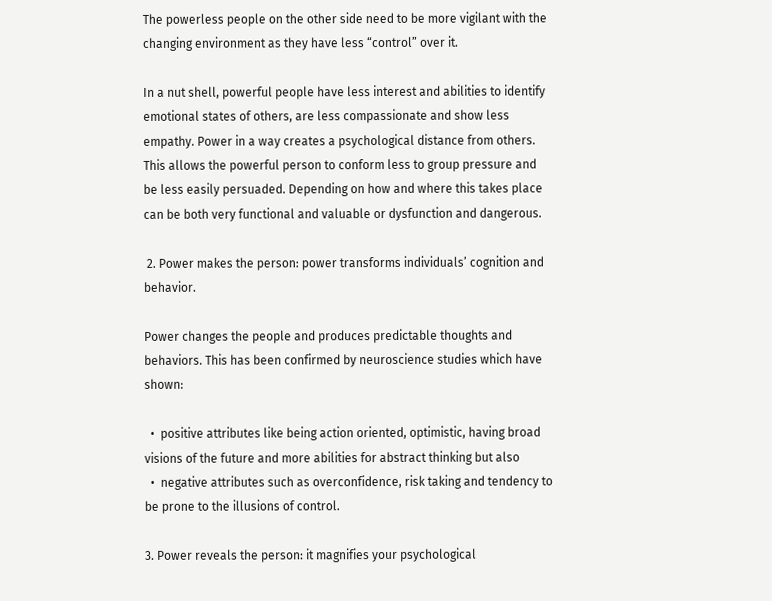The powerless people on the other side need to be more vigilant with the changing environment as they have less “control” over it.

In a nut shell, powerful people have less interest and abilities to identify emotional states of others, are less compassionate and show less empathy. Power in a way creates a psychological distance from others. This allows the powerful person to conform less to group pressure and be less easily persuaded. Depending on how and where this takes place can be both very functional and valuable or dysfunction and dangerous.

 2. Power makes the person: power transforms individuals’ cognition and behavior.

Power changes the people and produces predictable thoughts and behaviors. This has been confirmed by neuroscience studies which have shown:

  •  positive attributes like being action oriented, optimistic, having broad visions of the future and more abilities for abstract thinking but also
  •  negative attributes such as overconfidence, risk taking and tendency to be prone to the illusions of control.

3. Power reveals the person: it magnifies your psychological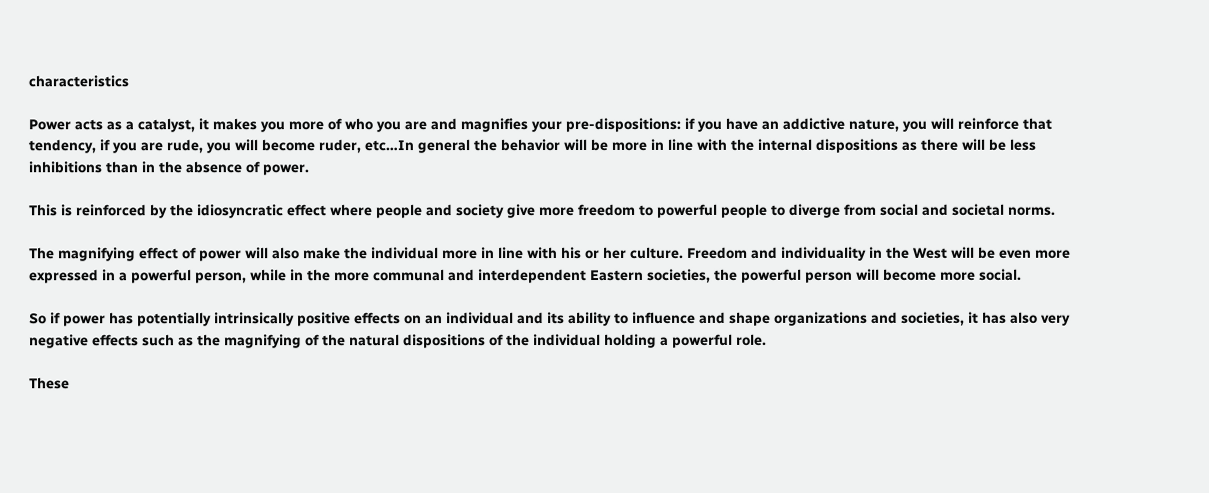characteristics

Power acts as a catalyst, it makes you more of who you are and magnifies your pre-dispositions: if you have an addictive nature, you will reinforce that tendency, if you are rude, you will become ruder, etc…In general the behavior will be more in line with the internal dispositions as there will be less inhibitions than in the absence of power.

This is reinforced by the idiosyncratic effect where people and society give more freedom to powerful people to diverge from social and societal norms.

The magnifying effect of power will also make the individual more in line with his or her culture. Freedom and individuality in the West will be even more expressed in a powerful person, while in the more communal and interdependent Eastern societies, the powerful person will become more social.

So if power has potentially intrinsically positive effects on an individual and its ability to influence and shape organizations and societies, it has also very negative effects such as the magnifying of the natural dispositions of the individual holding a powerful role.

These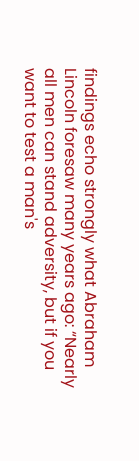findings echo strongly what Abraham Lincoln foresaw many years ago: “Nearly all men can stand adversity, but if you want to test a man's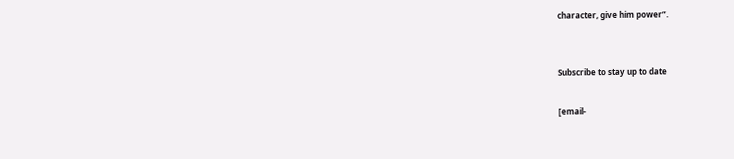character, give him power”.


Subscribe to stay up to date

[email-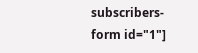subscribers-form id="1"]